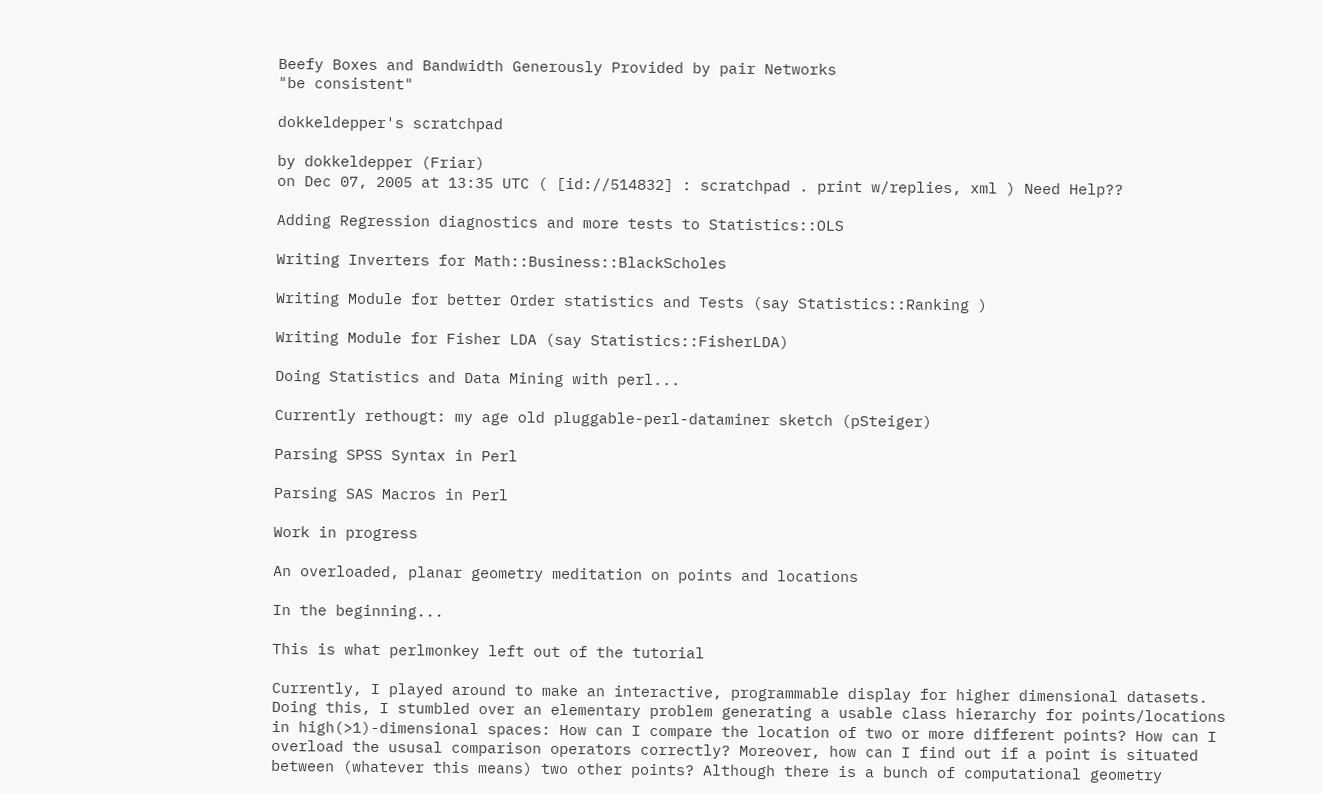Beefy Boxes and Bandwidth Generously Provided by pair Networks
"be consistent"

dokkeldepper's scratchpad

by dokkeldepper (Friar)
on Dec 07, 2005 at 13:35 UTC ( [id://514832] : scratchpad . print w/replies, xml ) Need Help??

Adding Regression diagnostics and more tests to Statistics::OLS

Writing Inverters for Math::Business::BlackScholes

Writing Module for better Order statistics and Tests (say Statistics::Ranking )

Writing Module for Fisher LDA (say Statistics::FisherLDA)

Doing Statistics and Data Mining with perl...

Currently rethougt: my age old pluggable-perl-dataminer sketch (pSteiger)

Parsing SPSS Syntax in Perl

Parsing SAS Macros in Perl

Work in progress

An overloaded, planar geometry meditation on points and locations

In the beginning...

This is what perlmonkey left out of the tutorial

Currently, I played around to make an interactive, programmable display for higher dimensional datasets. Doing this, I stumbled over an elementary problem generating a usable class hierarchy for points/locations in high(>1)-dimensional spaces: How can I compare the location of two or more different points? How can I overload the ususal comparison operators correctly? Moreover, how can I find out if a point is situated between (whatever this means) two other points? Although there is a bunch of computational geometry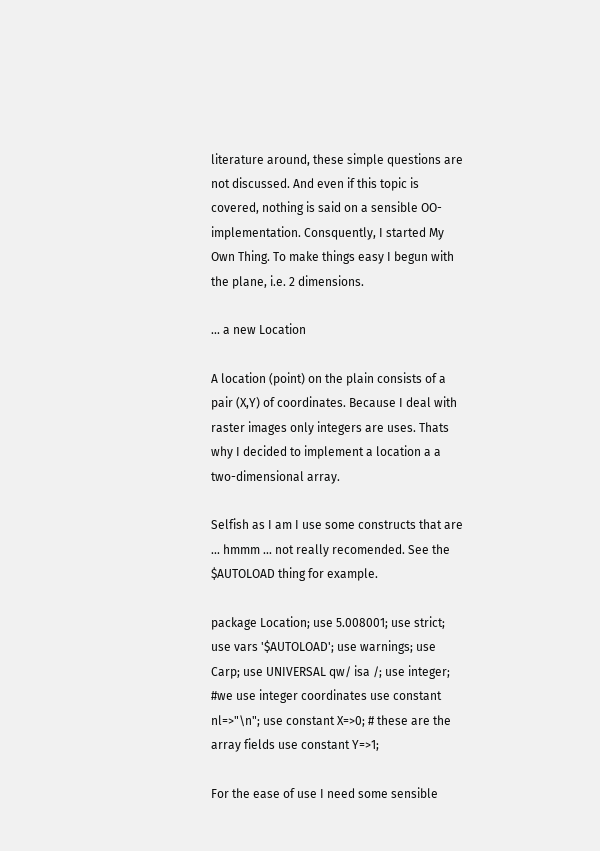literature around, these simple questions are not discussed. And even if this topic is covered, nothing is said on a sensible OO-implementation. Consquently, I started My Own Thing. To make things easy I begun with the plane, i.e. 2 dimensions.

... a new Location

A location (point) on the plain consists of a pair (X,Y) of coordinates. Because I deal with raster images only integers are uses. Thats why I decided to implement a location a a two-dimensional array.

Selfish as I am I use some constructs that are ... hmmm ... not really recomended. See the $AUTOLOAD thing for example.

package Location; use 5.008001; use strict; use vars '$AUTOLOAD'; use warnings; use Carp; use UNIVERSAL qw/ isa /; use integer; #we use integer coordinates use constant nl=>"\n"; use constant X=>0; # these are the array fields use constant Y=>1;

For the ease of use I need some sensible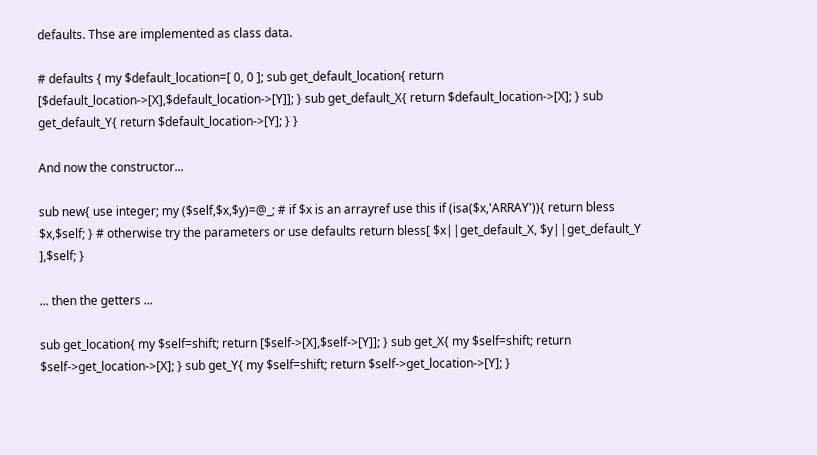defaults. Thse are implemented as class data.

# defaults { my $default_location=[ 0, 0 ]; sub get_default_location{ return [$default_location->[X],$default_location->[Y]]; } sub get_default_X{ return $default_location->[X]; } sub get_default_Y{ return $default_location->[Y]; } }

And now the constructor...

sub new{ use integer; my ($self,$x,$y)=@_; # if $x is an arrayref use this if (isa($x,'ARRAY')){ return bless $x,$self; } # otherwise try the parameters or use defaults return bless[ $x||get_default_X, $y||get_default_Y ],$self; }

... then the getters ...

sub get_location{ my $self=shift; return [$self->[X],$self->[Y]]; } sub get_X{ my $self=shift; return $self->get_location->[X]; } sub get_Y{ my $self=shift; return $self->get_location->[Y]; }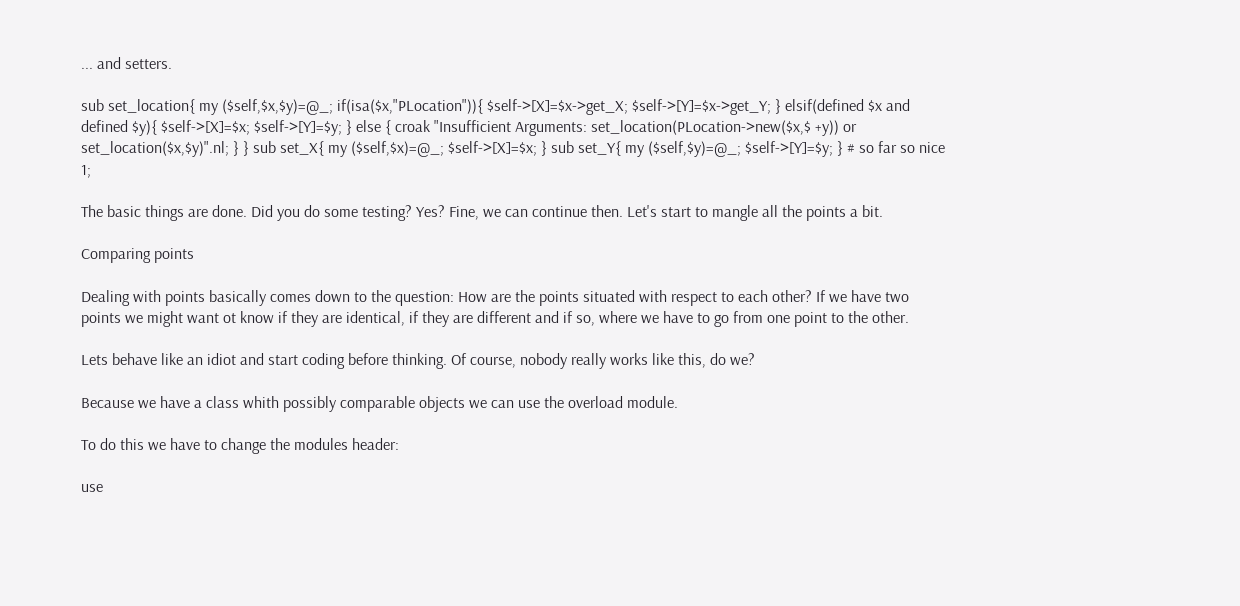... and setters.

sub set_location{ my ($self,$x,$y)=@_; if(isa($x,"PLocation")){ $self->[X]=$x->get_X; $self->[Y]=$x->get_Y; } elsif(defined $x and defined $y){ $self->[X]=$x; $self->[Y]=$y; } else { croak "Insufficient Arguments: set_location(PLocation->new($x,$ +y)) or set_location($x,$y)".nl; } } sub set_X{ my ($self,$x)=@_; $self->[X]=$x; } sub set_Y{ my ($self,$y)=@_; $self->[Y]=$y; } # so far so nice 1;

The basic things are done. Did you do some testing? Yes? Fine, we can continue then. Let's start to mangle all the points a bit.

Comparing points

Dealing with points basically comes down to the question: How are the points situated with respect to each other? If we have two points we might want ot know if they are identical, if they are different and if so, where we have to go from one point to the other.

Lets behave like an idiot and start coding before thinking. Of course, nobody really works like this, do we?

Because we have a class whith possibly comparable objects we can use the overload module.

To do this we have to change the modules header:

use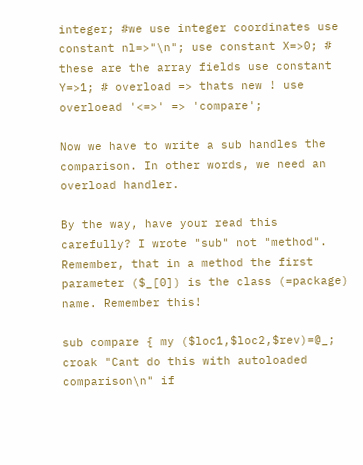integer; #we use integer coordinates use constant nl=>"\n"; use constant X=>0; # these are the array fields use constant Y=>1; # overload => thats new ! use overloead '<=>' => 'compare';

Now we have to write a sub handles the comparison. In other words, we need an overload handler.

By the way, have your read this carefully? I wrote "sub" not "method". Remember, that in a method the first parameter ($_[0]) is the class (=package) name. Remember this!

sub compare { my ($loc1,$loc2,$rev)=@_; croak "Cant do this with autoloaded comparison\n" if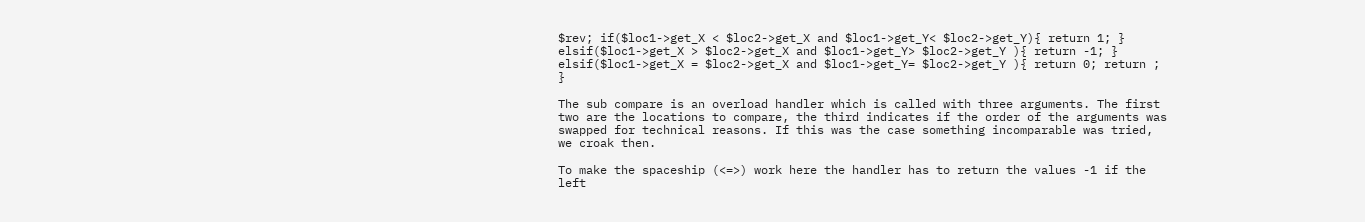$rev; if($loc1->get_X < $loc2->get_X and $loc1->get_Y< $loc2->get_Y){ return 1; } elsif($loc1->get_X > $loc2->get_X and $loc1->get_Y> $loc2->get_Y ){ return -1; } elsif($loc1->get_X = $loc2->get_X and $loc1->get_Y= $loc2->get_Y ){ return 0; return ; }

The sub compare is an overload handler which is called with three arguments. The first two are the locations to compare, the third indicates if the order of the arguments was swapped for technical reasons. If this was the case something incomparable was tried, we croak then.

To make the spaceship (<=>) work here the handler has to return the values -1 if the left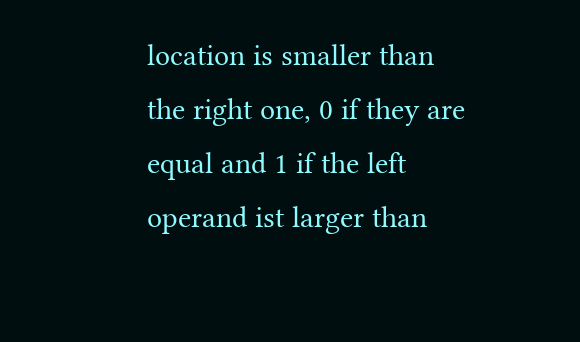location is smaller than the right one, 0 if they are equal and 1 if the left operand ist larger than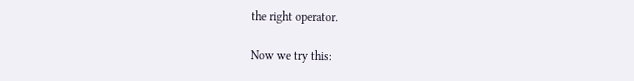the right operator.

Now we try this: